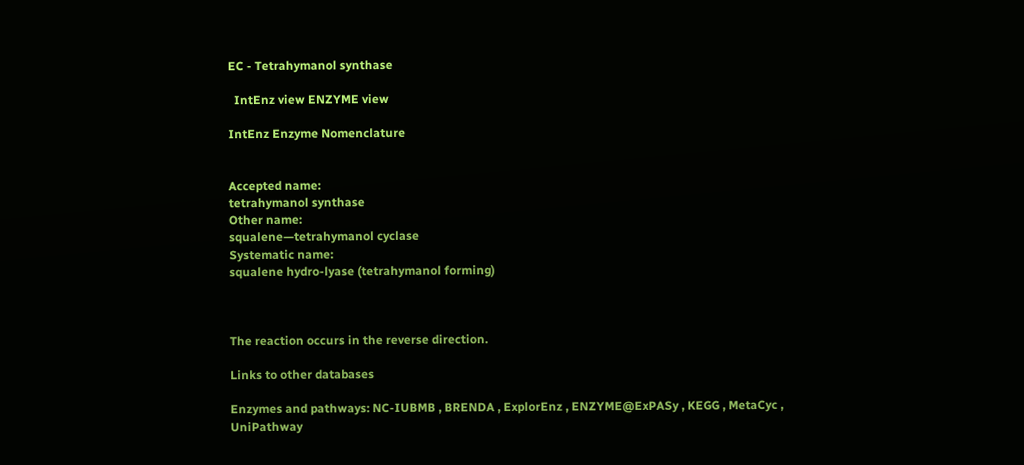EC - Tetrahymanol synthase

  IntEnz view ENZYME view

IntEnz Enzyme Nomenclature


Accepted name:
tetrahymanol synthase
Other name:
squalene—tetrahymanol cyclase
Systematic name:
squalene hydro-lyase (tetrahymanol forming)



The reaction occurs in the reverse direction.

Links to other databases

Enzymes and pathways: NC-IUBMB , BRENDA , ExplorEnz , ENZYME@ExPASy , KEGG , MetaCyc , UniPathway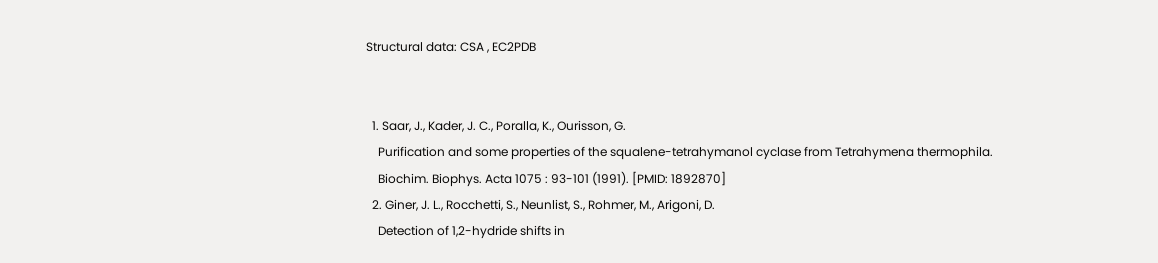Structural data: CSA , EC2PDB


  1. Saar, J., Kader, J. C., Poralla, K., Ourisson, G.
    Purification and some properties of the squalene-tetrahymanol cyclase from Tetrahymena thermophila.
    Biochim. Biophys. Acta 1075 : 93-101 (1991). [PMID: 1892870]
  2. Giner, J. L., Rocchetti, S., Neunlist, S., Rohmer, M., Arigoni, D.
    Detection of 1,2-hydride shifts in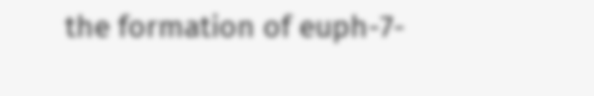the formation of euph-7-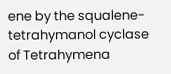ene by the squalene-tetrahymanol cyclase of Tetrahymena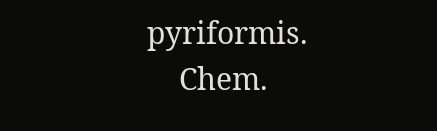pyriformis.
    Chem.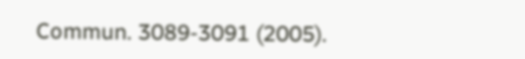Commun. 3089-3091 (2005).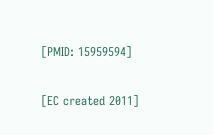[PMID: 15959594]

[EC created 2011]